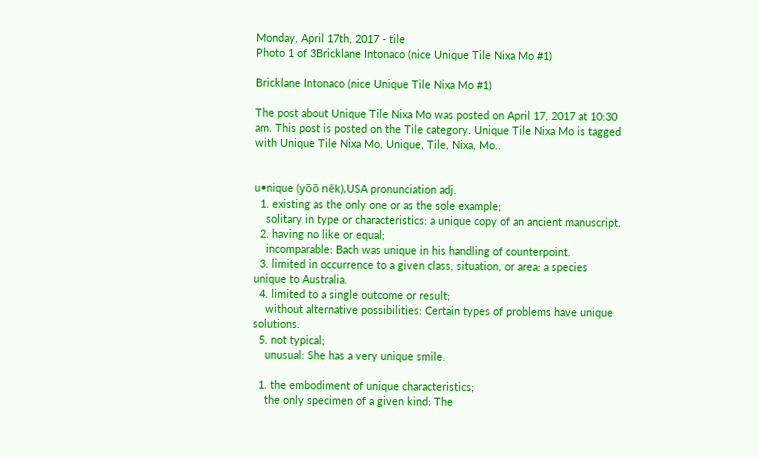Monday, April 17th, 2017 - tile
Photo 1 of 3Bricklane Intonaco (nice Unique Tile Nixa Mo #1)

Bricklane Intonaco (nice Unique Tile Nixa Mo #1)

The post about Unique Tile Nixa Mo was posted on April 17, 2017 at 10:30 am. This post is posted on the Tile category. Unique Tile Nixa Mo is tagged with Unique Tile Nixa Mo, Unique, Tile, Nixa, Mo..


u•nique (yo̅o̅ nēk),USA pronunciation adj.
  1. existing as the only one or as the sole example;
    solitary in type or characteristics: a unique copy of an ancient manuscript.
  2. having no like or equal;
    incomparable: Bach was unique in his handling of counterpoint.
  3. limited in occurrence to a given class, situation, or area: a species unique to Australia.
  4. limited to a single outcome or result;
    without alternative possibilities: Certain types of problems have unique solutions.
  5. not typical;
    unusual: She has a very unique smile.

  1. the embodiment of unique characteristics;
    the only specimen of a given kind: The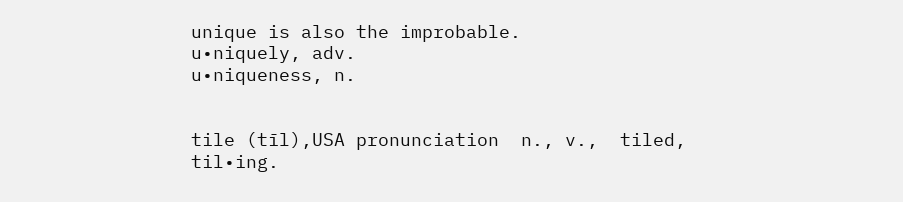unique is also the improbable.
u•niquely, adv.
u•niqueness, n.


tile (tīl),USA pronunciation  n., v.,  tiled, til•ing.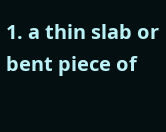1. a thin slab or bent piece of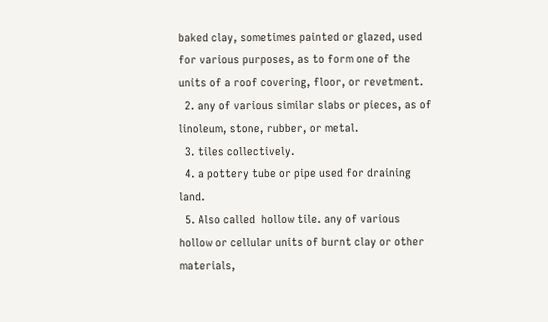baked clay, sometimes painted or glazed, used for various purposes, as to form one of the units of a roof covering, floor, or revetment.
  2. any of various similar slabs or pieces, as of linoleum, stone, rubber, or metal.
  3. tiles collectively.
  4. a pottery tube or pipe used for draining land.
  5. Also called  hollow tile. any of various hollow or cellular units of burnt clay or other materials,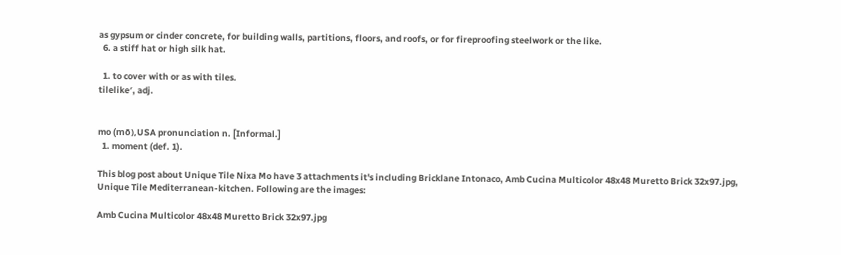as gypsum or cinder concrete, for building walls, partitions, floors, and roofs, or for fireproofing steelwork or the like.
  6. a stiff hat or high silk hat.

  1. to cover with or as with tiles.
tilelike′, adj.


mo (mō),USA pronunciation n. [Informal.]
  1. moment (def. 1).

This blog post about Unique Tile Nixa Mo have 3 attachments it's including Bricklane Intonaco, Amb Cucina Multicolor 48x48 Muretto Brick 32x97.jpg, Unique Tile Mediterranean-kitchen. Following are the images:

Amb Cucina Multicolor 48x48 Muretto Brick 32x97.jpg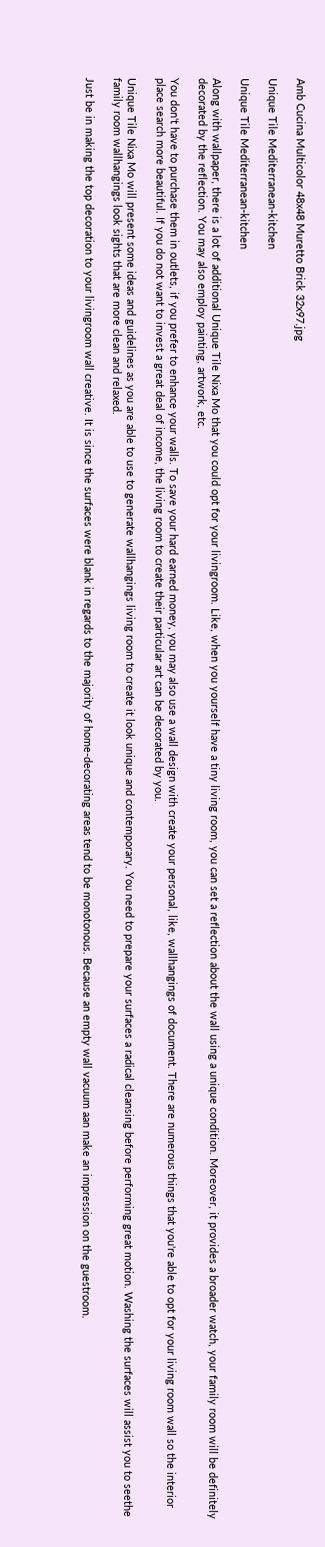Amb Cucina Multicolor 48x48 Muretto Brick 32x97.jpg

Unique Tile Mediterranean-kitchen

Unique Tile Mediterranean-kitchen

Along with wallpaper, there is a lot of additional Unique Tile Nixa Mo that you could opt for your livingroom. Like, when you yourself have a tiny living room, you can set a reflection about the wall using a unique condition. Moreover, it provides a broader watch, your family room will be definitely decorated by the reflection. You may also employ painting, artwork, etc.

You don't have to purchase them in outlets, if you prefer to enhance your walls. To save your hard earned money, you may also use a wall design with create your personal, like, wallhangings of document. There are numerous things that you're able to opt for your living room wall so the interior place search more beautiful. If you do not want to invest a great deal of income, the living room to create their particular art can be decorated by you.

Unique Tile Nixa Mo will present some ideas and guidelines as you are able to use to generate wallhangings living room to create it look unique and contemporary. You need to prepare your surfaces a radical cleansing before performing great motion. Washing the surfaces will assist you to seethe family room wallhangings look sights that are more clean and relaxed.

Just be in making the top decoration to your livingroom wall creative. It is since the surfaces were blank in regards to the majority of home-decorating areas tend to be monotonous. Because an empty wall vacuum aan make an impression on the guestroom.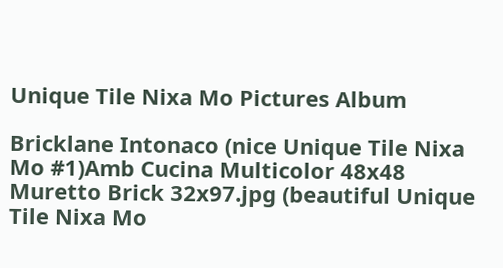Unique Tile Nixa Mo Pictures Album

Bricklane Intonaco (nice Unique Tile Nixa Mo #1)Amb Cucina Multicolor 48x48 Muretto Brick 32x97.jpg (beautiful Unique Tile Nixa Mo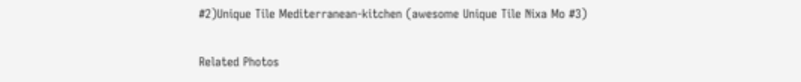#2)Unique Tile Mediterranean-kitchen (awesome Unique Tile Nixa Mo #3)

Related Photos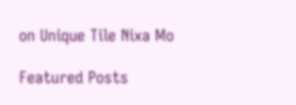on Unique Tile Nixa Mo

Featured Posts